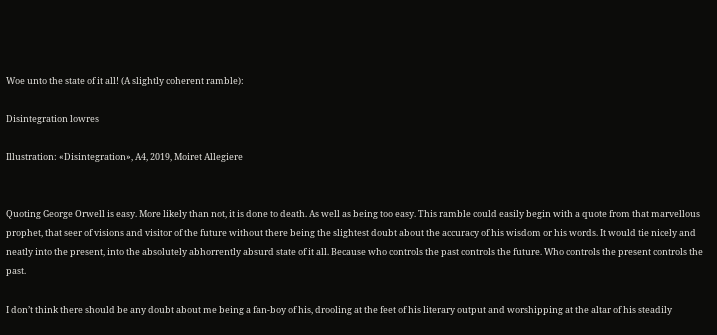Woe unto the state of it all! (A slightly coherent ramble):

Disintegration lowres

Illustration: «Disintegration», A4, 2019, Moiret Allegiere


Quoting George Orwell is easy. More likely than not, it is done to death. As well as being too easy. This ramble could easily begin with a quote from that marvellous prophet, that seer of visions and visitor of the future without there being the slightest doubt about the accuracy of his wisdom or his words. It would tie nicely and neatly into the present, into the absolutely abhorrently absurd state of it all. Because who controls the past controls the future. Who controls the present controls the past.

I don’t think there should be any doubt about me being a fan-boy of his, drooling at the feet of his literary output and worshipping at the altar of his steadily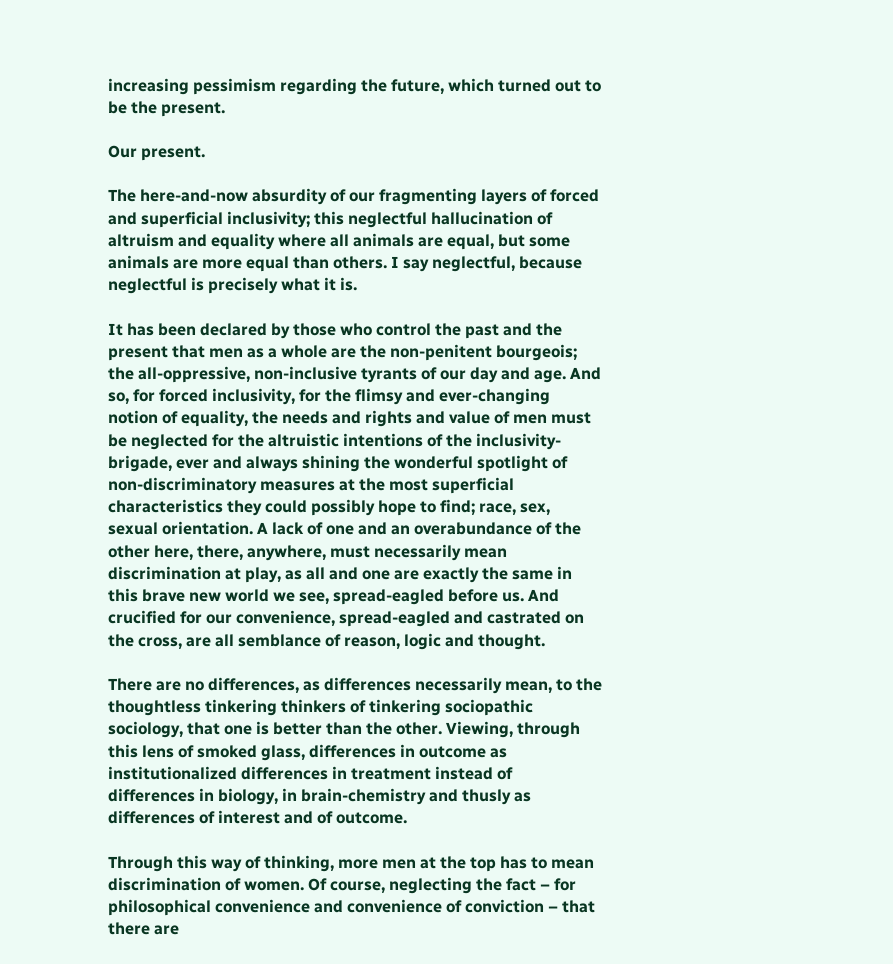increasing pessimism regarding the future, which turned out to be the present.

Our present.

The here-and-now absurdity of our fragmenting layers of forced and superficial inclusivity; this neglectful hallucination of altruism and equality where all animals are equal, but some animals are more equal than others. I say neglectful, because neglectful is precisely what it is.

It has been declared by those who control the past and the present that men as a whole are the non-penitent bourgeois; the all-oppressive, non-inclusive tyrants of our day and age. And so, for forced inclusivity, for the flimsy and ever-changing notion of equality, the needs and rights and value of men must be neglected for the altruistic intentions of the inclusivity-brigade, ever and always shining the wonderful spotlight of non-discriminatory measures at the most superficial characteristics they could possibly hope to find; race, sex, sexual orientation. A lack of one and an overabundance of the other here, there, anywhere, must necessarily mean discrimination at play, as all and one are exactly the same in this brave new world we see, spread-eagled before us. And crucified for our convenience, spread-eagled and castrated on the cross, are all semblance of reason, logic and thought.

There are no differences, as differences necessarily mean, to the thoughtless tinkering thinkers of tinkering sociopathic sociology, that one is better than the other. Viewing, through this lens of smoked glass, differences in outcome as institutionalized differences in treatment instead of differences in biology, in brain-chemistry and thusly as differences of interest and of outcome.

Through this way of thinking, more men at the top has to mean discrimination of women. Of course, neglecting the fact – for philosophical convenience and convenience of conviction – that there are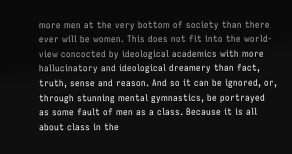more men at the very bottom of society than there ever will be women. This does not fit into the world-view concocted by ideological academics with more hallucinatory and ideological dreamery than fact, truth, sense and reason. And so it can be ignored, or, through stunning mental gymnastics, be portrayed as some fault of men as a class. Because it is all about class in the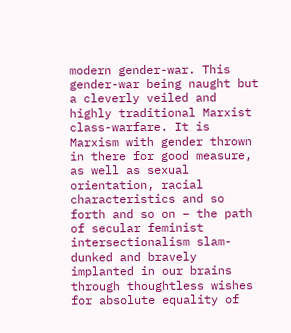modern gender-war. This gender-war being naught but a cleverly veiled and highly traditional Marxist class-warfare. It is Marxism with gender thrown in there for good measure, as well as sexual orientation, racial characteristics and so forth and so on – the path of secular feminist intersectionalism slam-dunked and bravely implanted in our brains through thoughtless wishes for absolute equality of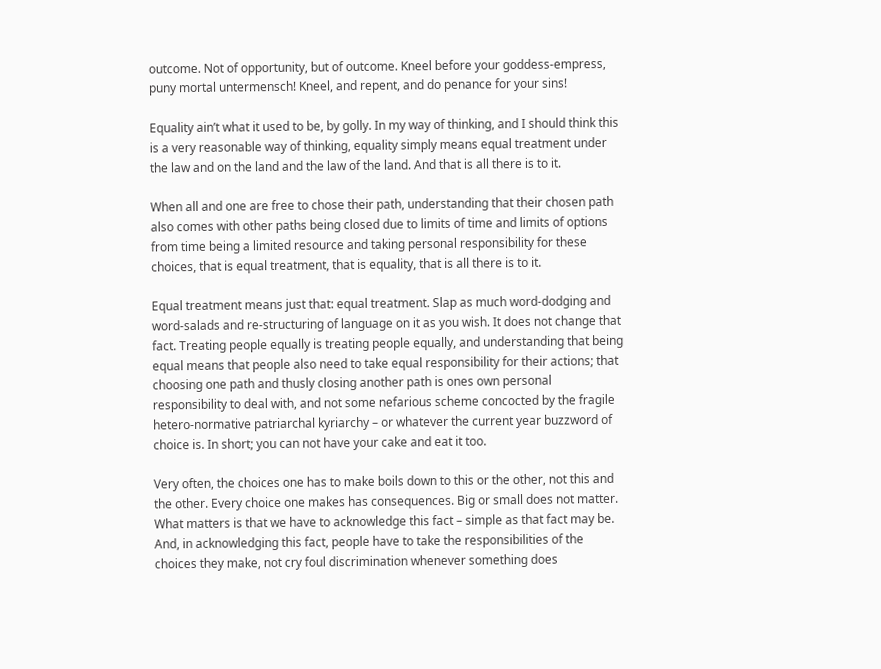outcome. Not of opportunity, but of outcome. Kneel before your goddess-empress, puny mortal untermensch! Kneel, and repent, and do penance for your sins!

Equality ain’t what it used to be, by golly. In my way of thinking, and I should think this is a very reasonable way of thinking, equality simply means equal treatment under the law and on the land and the law of the land. And that is all there is to it.

When all and one are free to chose their path, understanding that their chosen path also comes with other paths being closed due to limits of time and limits of options from time being a limited resource and taking personal responsibility for these choices, that is equal treatment, that is equality, that is all there is to it.

Equal treatment means just that: equal treatment. Slap as much word-dodging and word-salads and re-structuring of language on it as you wish. It does not change that fact. Treating people equally is treating people equally, and understanding that being equal means that people also need to take equal responsibility for their actions; that choosing one path and thusly closing another path is ones own personal responsibility to deal with, and not some nefarious scheme concocted by the fragile hetero-normative patriarchal kyriarchy – or whatever the current year buzzword of choice is. In short; you can not have your cake and eat it too.

Very often, the choices one has to make boils down to this or the other, not this and the other. Every choice one makes has consequences. Big or small does not matter. What matters is that we have to acknowledge this fact – simple as that fact may be. And, in acknowledging this fact, people have to take the responsibilities of the choices they make, not cry foul discrimination whenever something does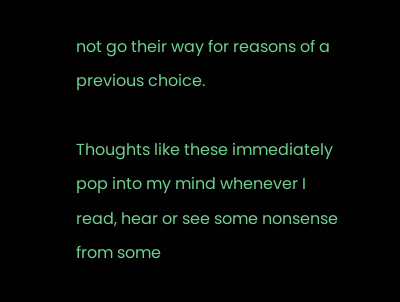not go their way for reasons of a previous choice.

Thoughts like these immediately pop into my mind whenever I read, hear or see some nonsense from some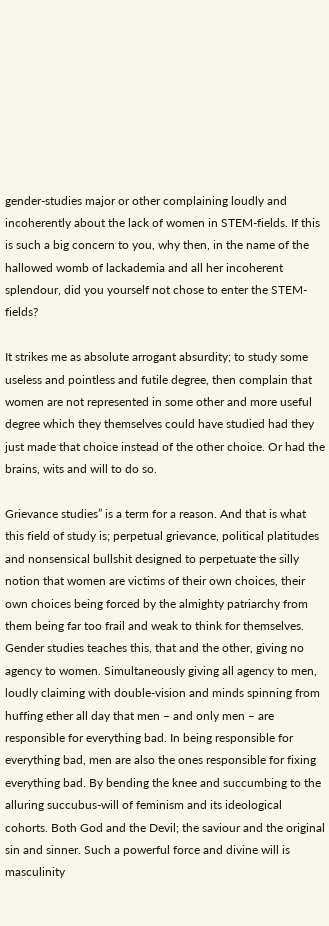gender-studies major or other complaining loudly and incoherently about the lack of women in STEM-fields. If this is such a big concern to you, why then, in the name of the hallowed womb of lackademia and all her incoherent splendour, did you yourself not chose to enter the STEM-fields?

It strikes me as absolute arrogant absurdity; to study some useless and pointless and futile degree, then complain that women are not represented in some other and more useful degree which they themselves could have studied had they just made that choice instead of the other choice. Or had the brains, wits and will to do so.

Grievance studies” is a term for a reason. And that is what this field of study is; perpetual grievance, political platitudes and nonsensical bullshit designed to perpetuate the silly notion that women are victims of their own choices, their own choices being forced by the almighty patriarchy from them being far too frail and weak to think for themselves. Gender studies teaches this, that and the other, giving no agency to women. Simultaneously giving all agency to men, loudly claiming with double-vision and minds spinning from huffing ether all day that men – and only men – are responsible for everything bad. In being responsible for everything bad, men are also the ones responsible for fixing everything bad. By bending the knee and succumbing to the alluring succubus-will of feminism and its ideological cohorts. Both God and the Devil; the saviour and the original sin and sinner. Such a powerful force and divine will is masculinity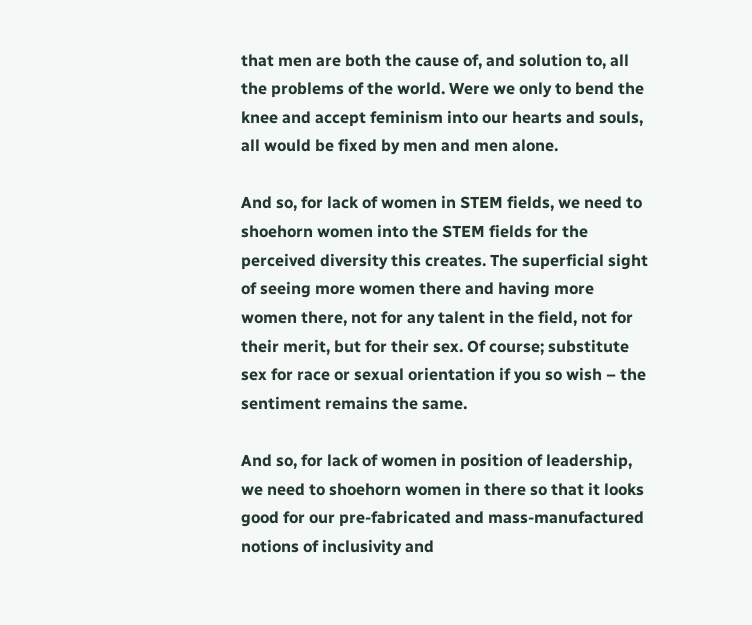that men are both the cause of, and solution to, all the problems of the world. Were we only to bend the knee and accept feminism into our hearts and souls, all would be fixed by men and men alone.

And so, for lack of women in STEM fields, we need to shoehorn women into the STEM fields for the perceived diversity this creates. The superficial sight of seeing more women there and having more women there, not for any talent in the field, not for their merit, but for their sex. Of course; substitute sex for race or sexual orientation if you so wish – the sentiment remains the same.

And so, for lack of women in position of leadership, we need to shoehorn women in there so that it looks good for our pre-fabricated and mass-manufactured notions of inclusivity and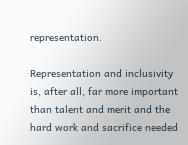representation.

Representation and inclusivity is, after all, far more important than talent and merit and the hard work and sacrifice needed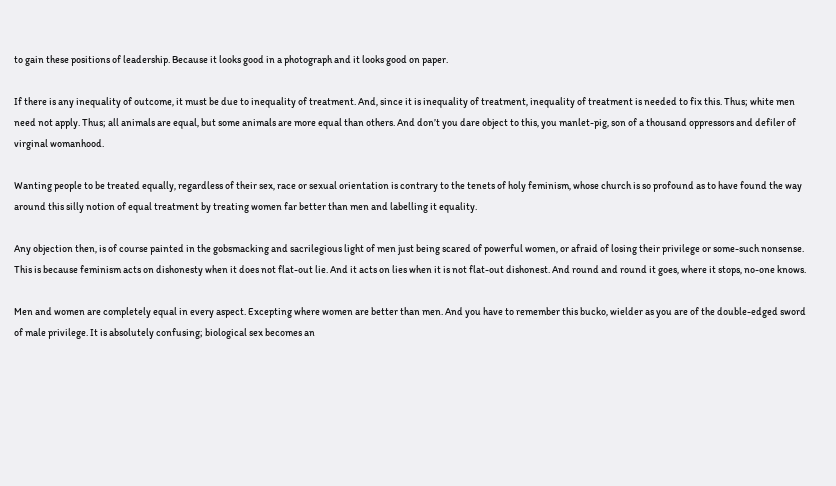to gain these positions of leadership. Because it looks good in a photograph and it looks good on paper.

If there is any inequality of outcome, it must be due to inequality of treatment. And, since it is inequality of treatment, inequality of treatment is needed to fix this. Thus; white men need not apply. Thus; all animals are equal, but some animals are more equal than others. And don’t you dare object to this, you manlet-pig, son of a thousand oppressors and defiler of virginal womanhood.

Wanting people to be treated equally, regardless of their sex, race or sexual orientation is contrary to the tenets of holy feminism, whose church is so profound as to have found the way around this silly notion of equal treatment by treating women far better than men and labelling it equality.

Any objection then, is of course painted in the gobsmacking and sacrilegious light of men just being scared of powerful women, or afraid of losing their privilege or some-such nonsense. This is because feminism acts on dishonesty when it does not flat-out lie. And it acts on lies when it is not flat-out dishonest. And round and round it goes, where it stops, no-one knows.

Men and women are completely equal in every aspect. Excepting where women are better than men. And you have to remember this bucko, wielder as you are of the double-edged sword of male privilege. It is absolutely confusing; biological sex becomes an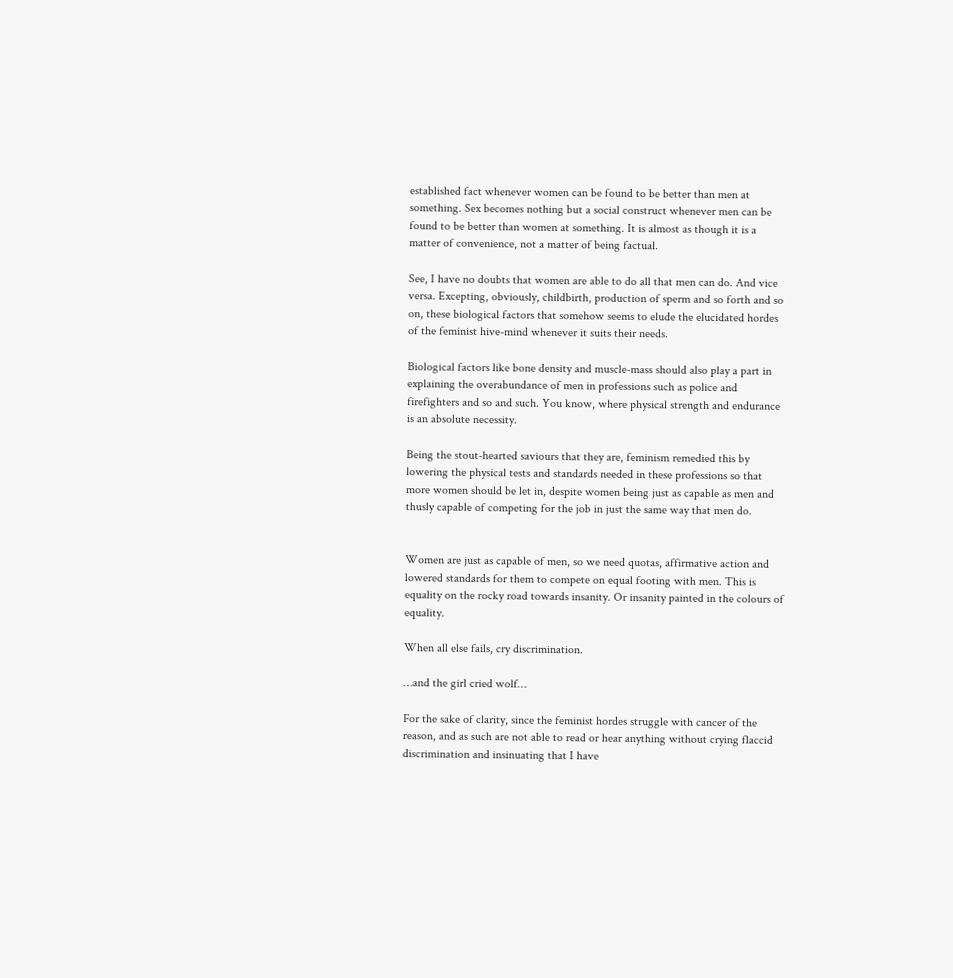established fact whenever women can be found to be better than men at something. Sex becomes nothing but a social construct whenever men can be found to be better than women at something. It is almost as though it is a matter of convenience, not a matter of being factual.

See, I have no doubts that women are able to do all that men can do. And vice versa. Excepting, obviously, childbirth, production of sperm and so forth and so on, these biological factors that somehow seems to elude the elucidated hordes of the feminist hive-mind whenever it suits their needs.

Biological factors like bone density and muscle-mass should also play a part in explaining the overabundance of men in professions such as police and firefighters and so and such. You know, where physical strength and endurance is an absolute necessity.

Being the stout-hearted saviours that they are, feminism remedied this by lowering the physical tests and standards needed in these professions so that more women should be let in, despite women being just as capable as men and thusly capable of competing for the job in just the same way that men do.


Women are just as capable of men, so we need quotas, affirmative action and lowered standards for them to compete on equal footing with men. This is equality on the rocky road towards insanity. Or insanity painted in the colours of equality.

When all else fails, cry discrimination.

…and the girl cried wolf…

For the sake of clarity, since the feminist hordes struggle with cancer of the reason, and as such are not able to read or hear anything without crying flaccid discrimination and insinuating that I have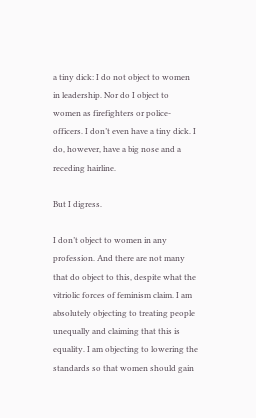a tiny dick: I do not object to women in leadership. Nor do I object to women as firefighters or police-officers. I don’t even have a tiny dick. I do, however, have a big nose and a receding hairline.

But I digress.

I don’t object to women in any profession. And there are not many that do object to this, despite what the vitriolic forces of feminism claim. I am absolutely objecting to treating people unequally and claiming that this is equality. I am objecting to lowering the standards so that women should gain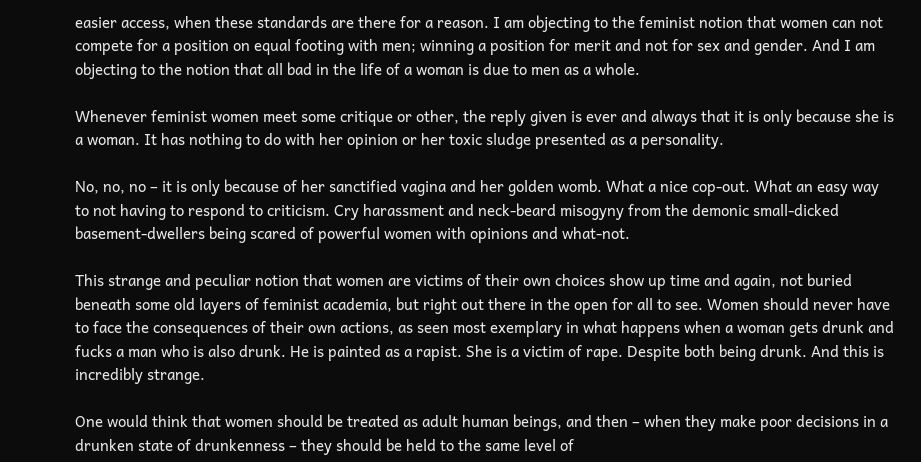easier access, when these standards are there for a reason. I am objecting to the feminist notion that women can not compete for a position on equal footing with men; winning a position for merit and not for sex and gender. And I am objecting to the notion that all bad in the life of a woman is due to men as a whole.

Whenever feminist women meet some critique or other, the reply given is ever and always that it is only because she is a woman. It has nothing to do with her opinion or her toxic sludge presented as a personality.

No, no, no – it is only because of her sanctified vagina and her golden womb. What a nice cop-out. What an easy way to not having to respond to criticism. Cry harassment and neck-beard misogyny from the demonic small-dicked basement-dwellers being scared of powerful women with opinions and what-not.

This strange and peculiar notion that women are victims of their own choices show up time and again, not buried beneath some old layers of feminist academia, but right out there in the open for all to see. Women should never have to face the consequences of their own actions, as seen most exemplary in what happens when a woman gets drunk and fucks a man who is also drunk. He is painted as a rapist. She is a victim of rape. Despite both being drunk. And this is incredibly strange.

One would think that women should be treated as adult human beings, and then – when they make poor decisions in a drunken state of drunkenness – they should be held to the same level of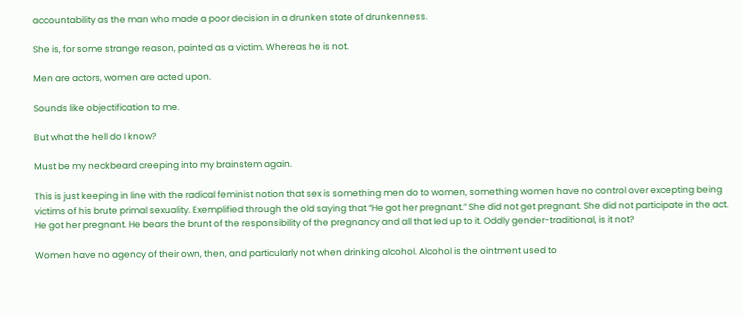accountability as the man who made a poor decision in a drunken state of drunkenness.

She is, for some strange reason, painted as a victim. Whereas he is not.

Men are actors, women are acted upon.

Sounds like objectification to me.

But what the hell do I know?

Must be my neckbeard creeping into my brainstem again.

This is just keeping in line with the radical feminist notion that sex is something men do to women, something women have no control over excepting being victims of his brute primal sexuality. Exemplified through the old saying that “He got her pregnant.” She did not get pregnant. She did not participate in the act. He got her pregnant. He bears the brunt of the responsibility of the pregnancy and all that led up to it. Oddly gender-traditional, is it not?

Women have no agency of their own, then, and particularly not when drinking alcohol. Alcohol is the ointment used to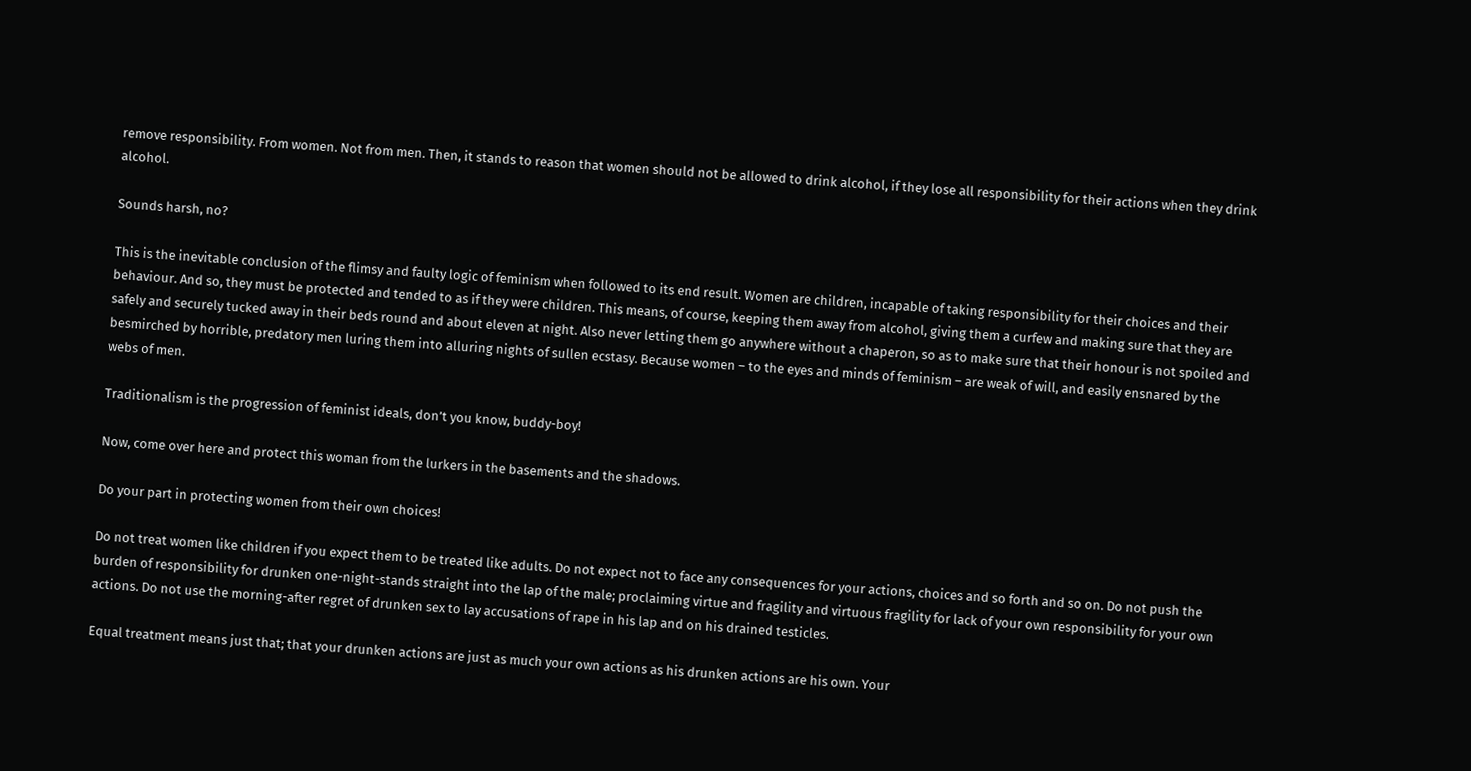remove responsibility. From women. Not from men. Then, it stands to reason that women should not be allowed to drink alcohol, if they lose all responsibility for their actions when they drink alcohol.

Sounds harsh, no?

This is the inevitable conclusion of the flimsy and faulty logic of feminism when followed to its end result. Women are children, incapable of taking responsibility for their choices and their behaviour. And so, they must be protected and tended to as if they were children. This means, of course, keeping them away from alcohol, giving them a curfew and making sure that they are safely and securely tucked away in their beds round and about eleven at night. Also never letting them go anywhere without a chaperon, so as to make sure that their honour is not spoiled and besmirched by horrible, predatory men luring them into alluring nights of sullen ecstasy. Because women – to the eyes and minds of feminism – are weak of will, and easily ensnared by the webs of men.

Traditionalism is the progression of feminist ideals, don’t you know, buddy-boy!

Now, come over here and protect this woman from the lurkers in the basements and the shadows.

Do your part in protecting women from their own choices!

Do not treat women like children if you expect them to be treated like adults. Do not expect not to face any consequences for your actions, choices and so forth and so on. Do not push the burden of responsibility for drunken one-night-stands straight into the lap of the male; proclaiming virtue and fragility and virtuous fragility for lack of your own responsibility for your own actions. Do not use the morning-after regret of drunken sex to lay accusations of rape in his lap and on his drained testicles.

Equal treatment means just that; that your drunken actions are just as much your own actions as his drunken actions are his own. Your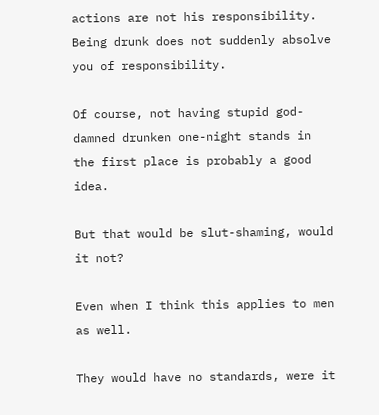actions are not his responsibility. Being drunk does not suddenly absolve you of responsibility.

Of course, not having stupid god-damned drunken one-night stands in the first place is probably a good idea.

But that would be slut-shaming, would it not?

Even when I think this applies to men as well.

They would have no standards, were it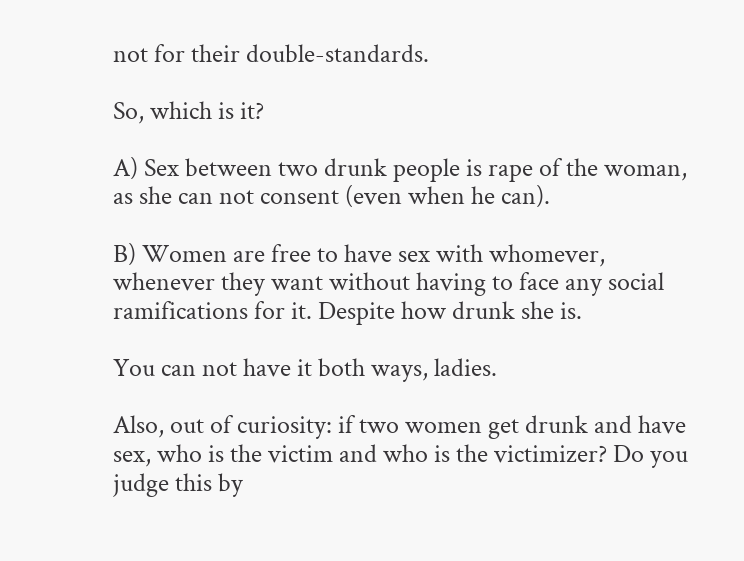not for their double-standards.

So, which is it?

A) Sex between two drunk people is rape of the woman, as she can not consent (even when he can).

B) Women are free to have sex with whomever, whenever they want without having to face any social ramifications for it. Despite how drunk she is.

You can not have it both ways, ladies.

Also, out of curiosity: if two women get drunk and have sex, who is the victim and who is the victimizer? Do you judge this by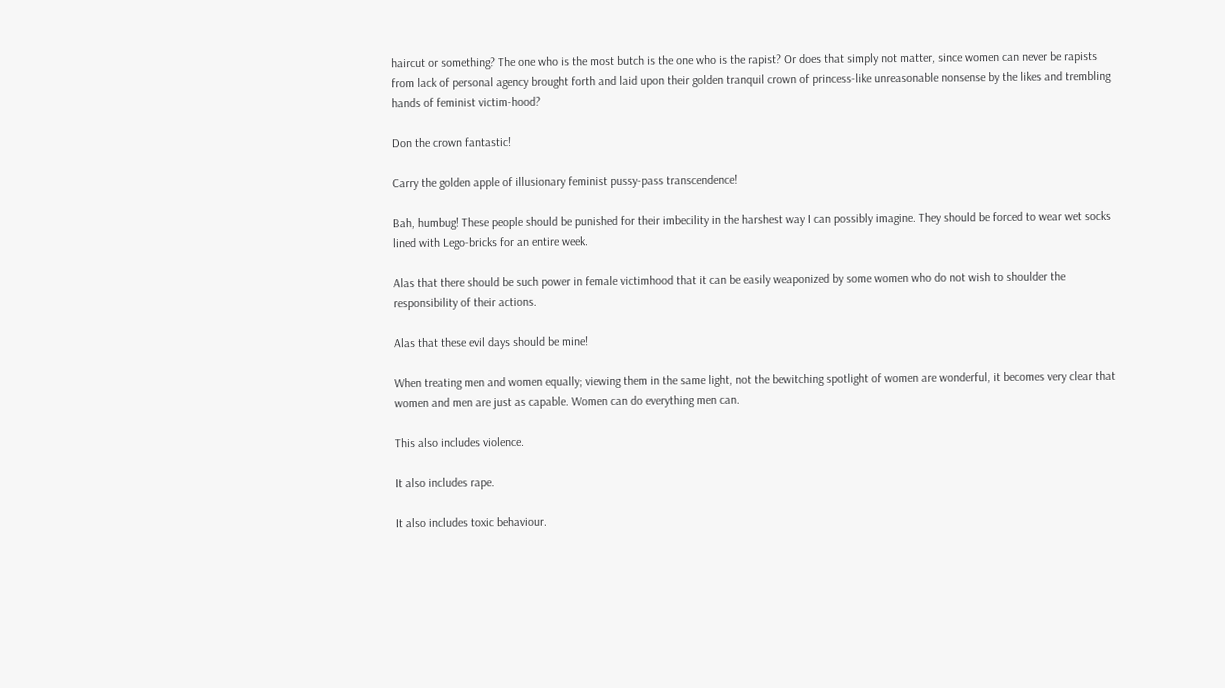haircut or something? The one who is the most butch is the one who is the rapist? Or does that simply not matter, since women can never be rapists from lack of personal agency brought forth and laid upon their golden tranquil crown of princess-like unreasonable nonsense by the likes and trembling hands of feminist victim-hood?

Don the crown fantastic!

Carry the golden apple of illusionary feminist pussy-pass transcendence!

Bah, humbug! These people should be punished for their imbecility in the harshest way I can possibly imagine. They should be forced to wear wet socks lined with Lego-bricks for an entire week.

Alas that there should be such power in female victimhood that it can be easily weaponized by some women who do not wish to shoulder the responsibility of their actions.

Alas that these evil days should be mine!

When treating men and women equally; viewing them in the same light, not the bewitching spotlight of women are wonderful, it becomes very clear that women and men are just as capable. Women can do everything men can.

This also includes violence.

It also includes rape.

It also includes toxic behaviour.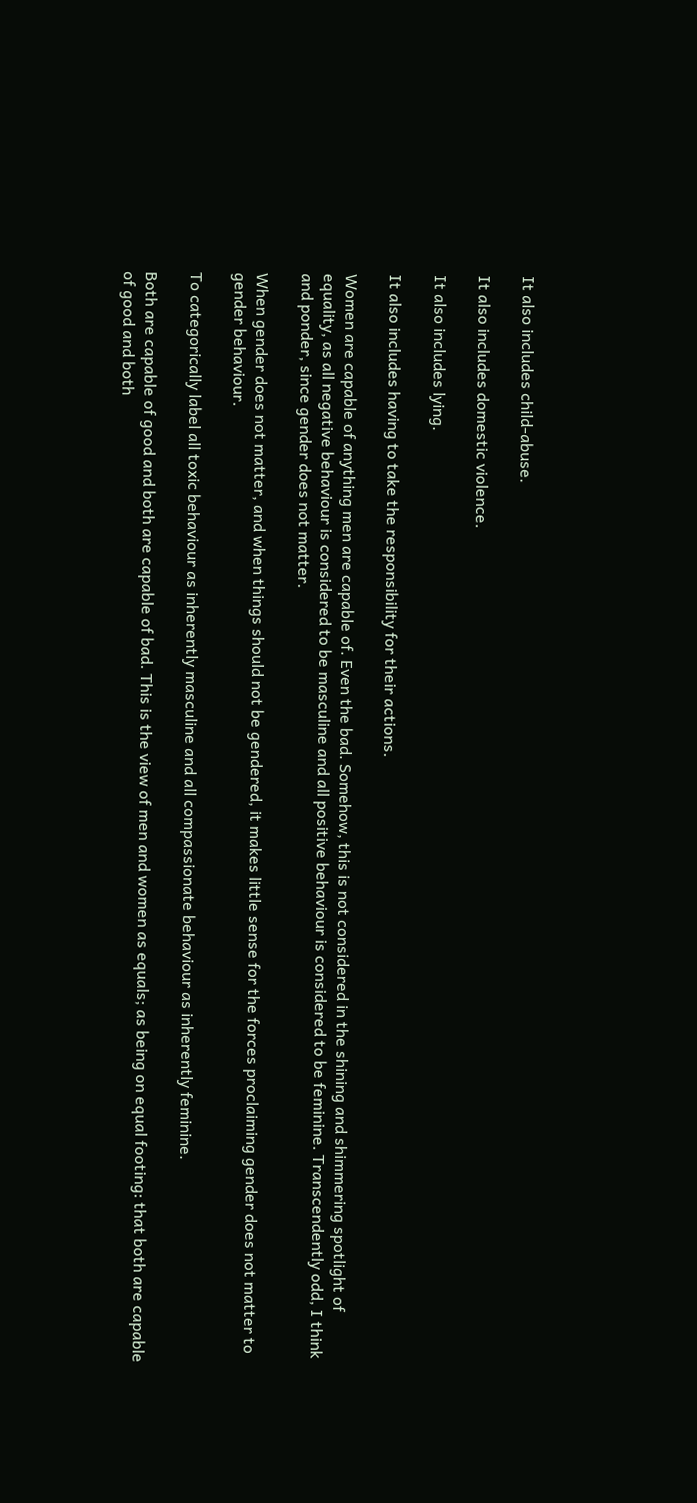It also includes child-abuse.

It also includes domestic violence.

It also includes lying.

It also includes having to take the responsibility for their actions.

Women are capable of anything men are capable of. Even the bad. Somehow, this is not considered in the shining and shimmering spotlight of equality, as all negative behaviour is considered to be masculine and all positive behaviour is considered to be feminine. Transcendently odd, I think and ponder, since gender does not matter.

When gender does not matter, and when things should not be gendered, it makes little sense for the forces proclaiming gender does not matter to gender behaviour.

To categorically label all toxic behaviour as inherently masculine and all compassionate behaviour as inherently feminine.

Both are capable of good and both are capable of bad. This is the view of men and women as equals; as being on equal footing: that both are capable of good and both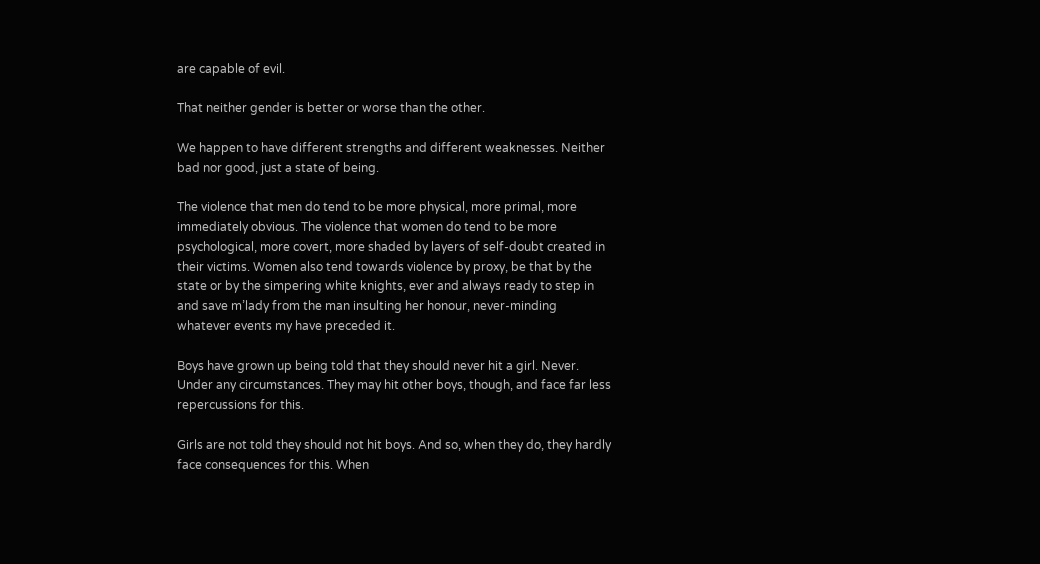are capable of evil.

That neither gender is better or worse than the other.

We happen to have different strengths and different weaknesses. Neither bad nor good, just a state of being.

The violence that men do tend to be more physical, more primal, more immediately obvious. The violence that women do tend to be more psychological, more covert, more shaded by layers of self-doubt created in their victims. Women also tend towards violence by proxy, be that by the state or by the simpering white knights, ever and always ready to step in and save m’lady from the man insulting her honour, never-minding whatever events my have preceded it.

Boys have grown up being told that they should never hit a girl. Never. Under any circumstances. They may hit other boys, though, and face far less repercussions for this.

Girls are not told they should not hit boys. And so, when they do, they hardly face consequences for this. When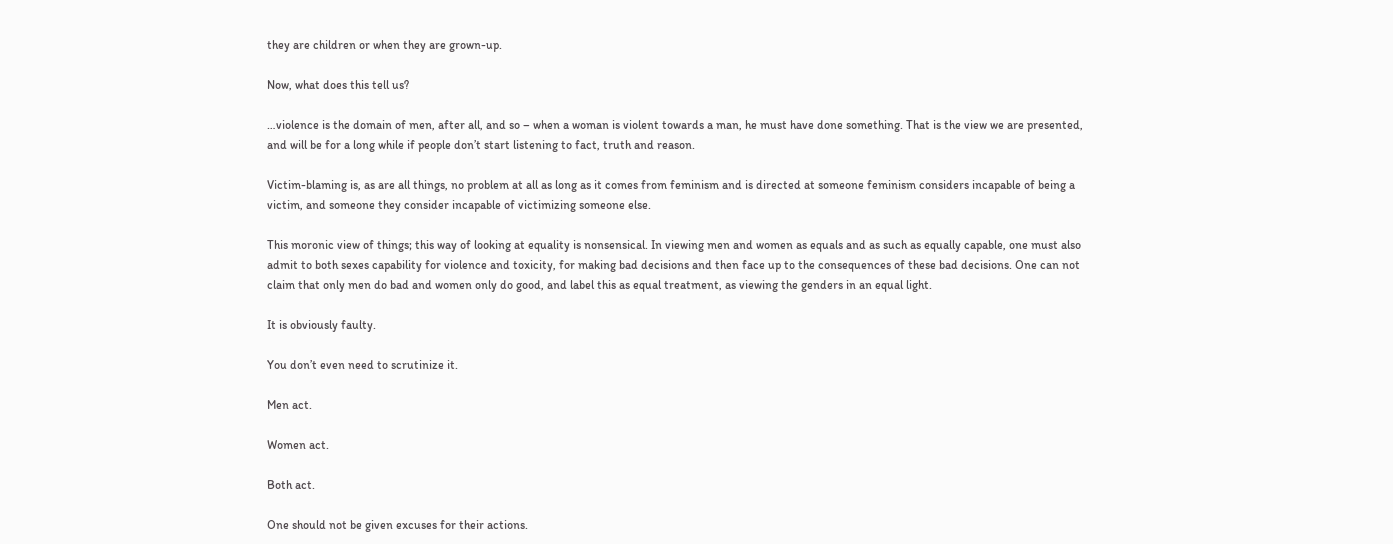they are children or when they are grown-up.

Now, what does this tell us?

…violence is the domain of men, after all, and so – when a woman is violent towards a man, he must have done something. That is the view we are presented, and will be for a long while if people don’t start listening to fact, truth and reason.

Victim-blaming is, as are all things, no problem at all as long as it comes from feminism and is directed at someone feminism considers incapable of being a victim, and someone they consider incapable of victimizing someone else.

This moronic view of things; this way of looking at equality is nonsensical. In viewing men and women as equals and as such as equally capable, one must also admit to both sexes capability for violence and toxicity, for making bad decisions and then face up to the consequences of these bad decisions. One can not claim that only men do bad and women only do good, and label this as equal treatment, as viewing the genders in an equal light.

It is obviously faulty.

You don’t even need to scrutinize it.

Men act.

Women act.

Both act.

One should not be given excuses for their actions.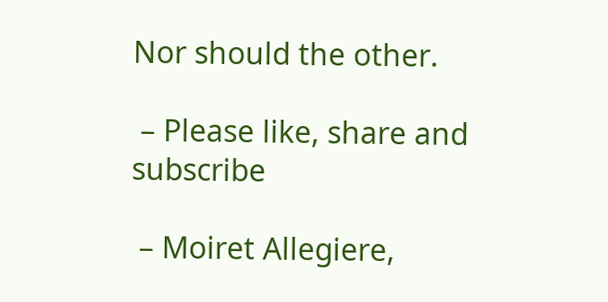Nor should the other.

 – Please like, share and subscribe

 – Moiret Allegiere,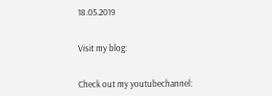18.05.2019


Visit my blog:


Check out my youtubechannel: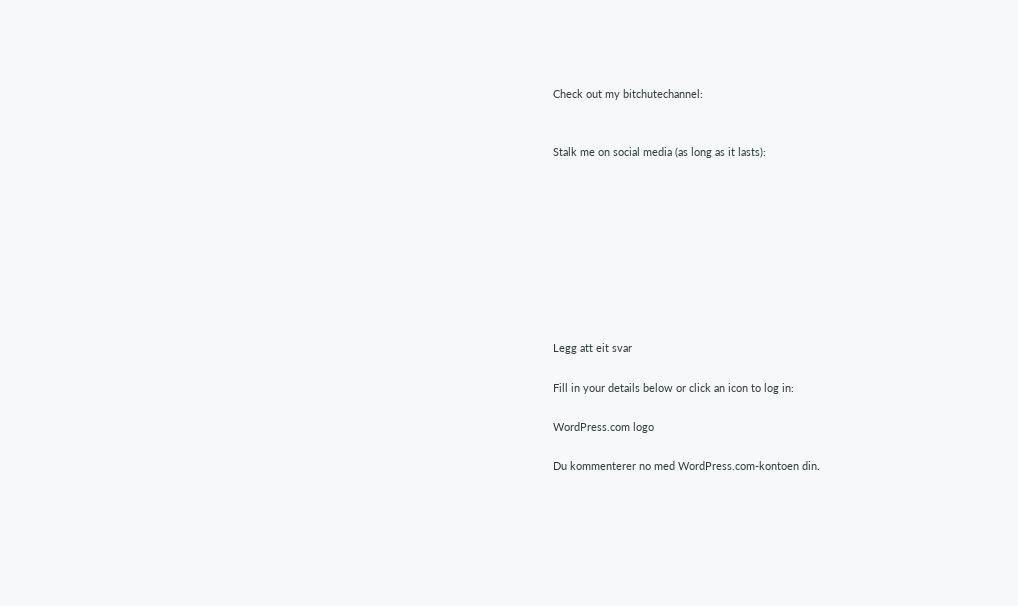Check out my bitchutechannel:


Stalk me on social media (as long as it lasts):









Legg att eit svar

Fill in your details below or click an icon to log in:

WordPress.com logo

Du kommenterer no med WordPress.com-kontoen din.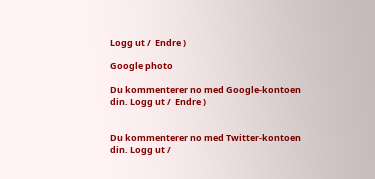Logg ut /  Endre )

Google photo

Du kommenterer no med Google-kontoen din. Logg ut /  Endre )


Du kommenterer no med Twitter-kontoen din. Logg ut /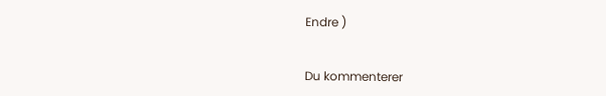Endre )


Du kommenterer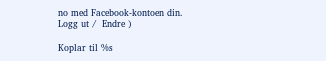no med Facebook-kontoen din. Logg ut /  Endre )

Koplar til %s